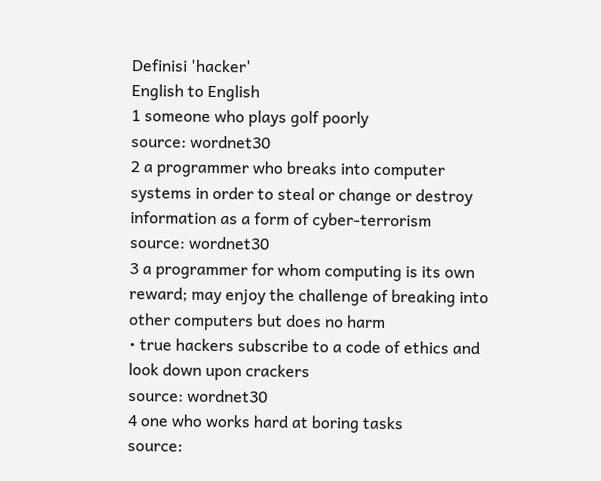Definisi 'hacker'
English to English
1 someone who plays golf poorly
source: wordnet30
2 a programmer who breaks into computer systems in order to steal or change or destroy information as a form of cyber-terrorism
source: wordnet30
3 a programmer for whom computing is its own reward; may enjoy the challenge of breaking into other computers but does no harm
• true hackers subscribe to a code of ethics and look down upon crackers
source: wordnet30
4 one who works hard at boring tasks
source: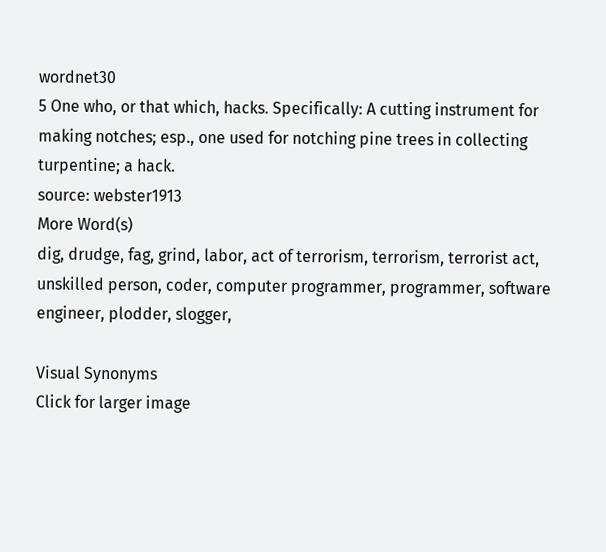wordnet30
5 One who, or that which, hacks. Specifically: A cutting instrument for making notches; esp., one used for notching pine trees in collecting turpentine; a hack.
source: webster1913
More Word(s)
dig, drudge, fag, grind, labor, act of terrorism, terrorism, terrorist act, unskilled person, coder, computer programmer, programmer, software engineer, plodder, slogger,

Visual Synonyms
Click for larger image